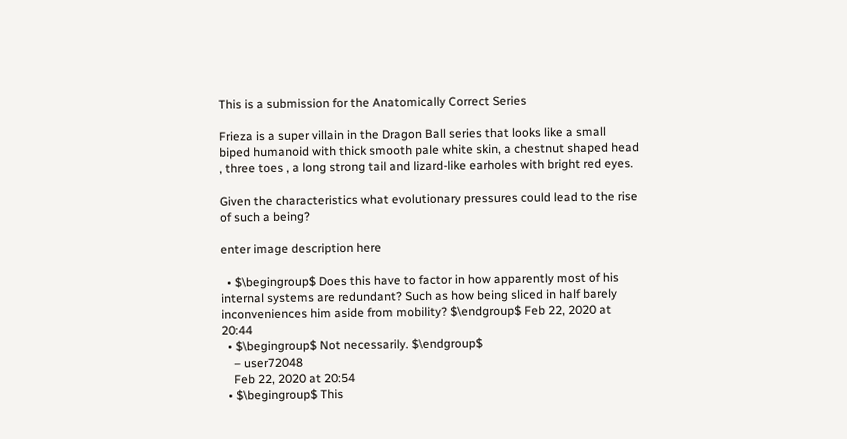This is a submission for the Anatomically Correct Series

Frieza is a super villain in the Dragon Ball series that looks like a small biped humanoid with thick smooth pale white skin, a chestnut shaped head , three toes , a long strong tail and lizard-like earholes with bright red eyes.

Given the characteristics what evolutionary pressures could lead to the rise of such a being?

enter image description here

  • $\begingroup$ Does this have to factor in how apparently most of his internal systems are redundant? Such as how being sliced in half barely inconveniences him aside from mobility? $\endgroup$ Feb 22, 2020 at 20:44
  • $\begingroup$ Not necessarily. $\endgroup$
    – user72048
    Feb 22, 2020 at 20:54
  • $\begingroup$ This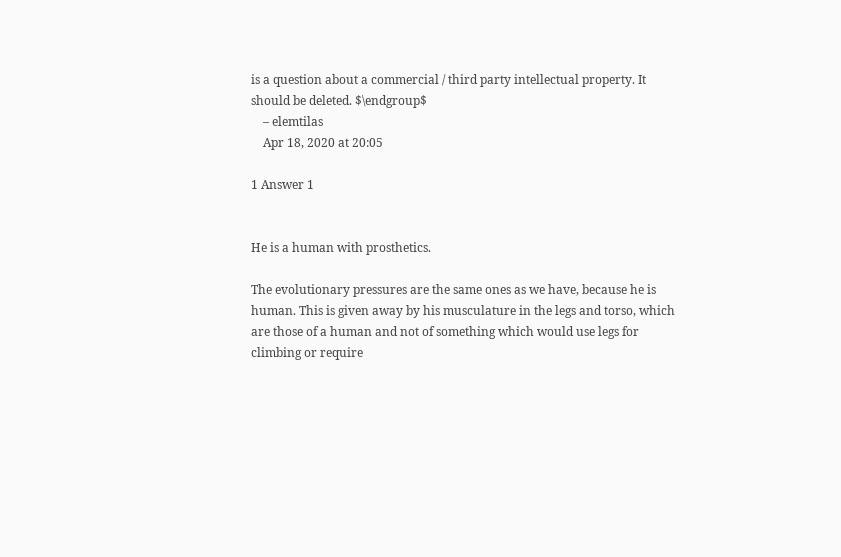is a question about a commercial / third party intellectual property. It should be deleted. $\endgroup$
    – elemtilas
    Apr 18, 2020 at 20:05

1 Answer 1


He is a human with prosthetics.

The evolutionary pressures are the same ones as we have, because he is human. This is given away by his musculature in the legs and torso, which are those of a human and not of something which would use legs for climbing or require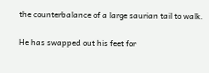the counterbalance of a large saurian tail to walk.

He has swapped out his feet for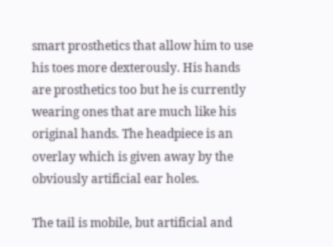smart prosthetics that allow him to use his toes more dexterously. His hands are prosthetics too but he is currently wearing ones that are much like his original hands. The headpiece is an overlay which is given away by the obviously artificial ear holes.

The tail is mobile, but artificial and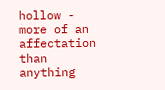hollow - more of an affectation than anything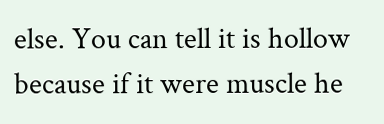else. You can tell it is hollow because if it were muscle he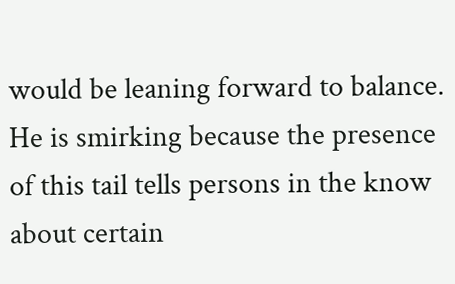would be leaning forward to balance. He is smirking because the presence of this tail tells persons in the know about certain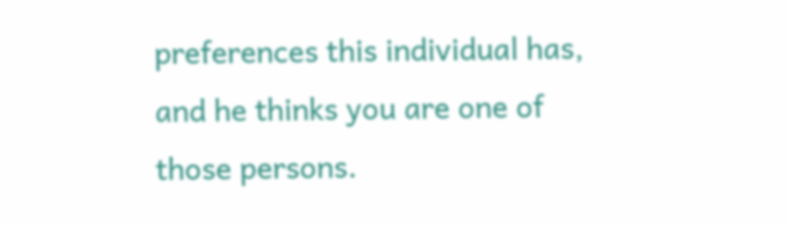preferences this individual has, and he thinks you are one of those persons.